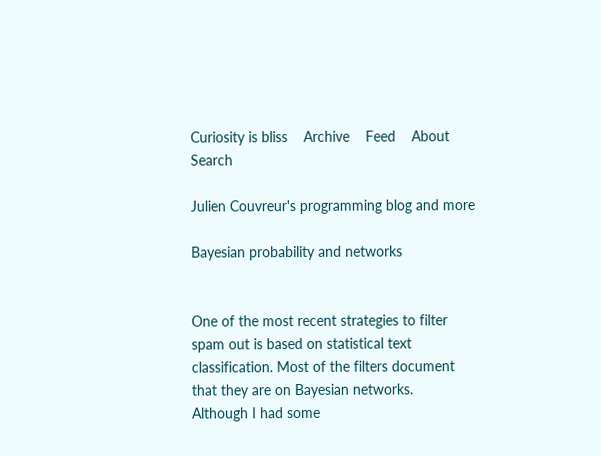Curiosity is bliss    Archive    Feed    About    Search

Julien Couvreur's programming blog and more

Bayesian probability and networks


One of the most recent strategies to filter spam out is based on statistical text classification. Most of the filters document that they are on Bayesian networks.
Although I had some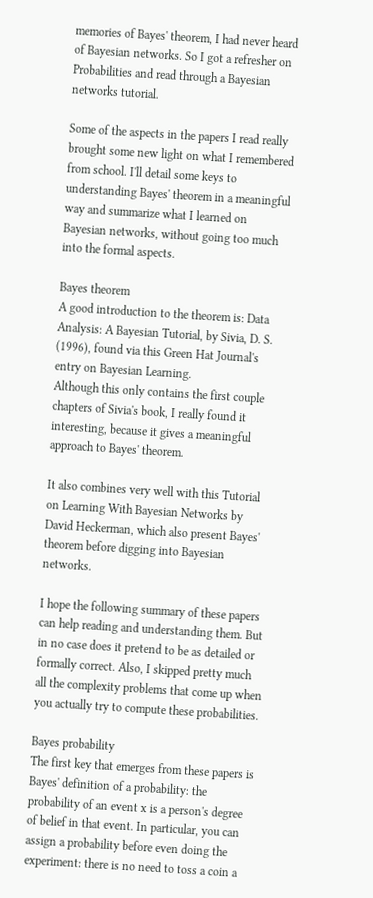memories of Bayes' theorem, I had never heard of Bayesian networks. So I got a refresher on Probabilities and read through a Bayesian networks tutorial.

Some of the aspects in the papers I read really brought some new light on what I remembered from school. I'll detail some keys to understanding Bayes' theorem in a meaningful way and summarize what I learned on Bayesian networks, without going too much into the formal aspects.

Bayes theorem
A good introduction to the theorem is: Data Analysis: A Bayesian Tutorial, by Sivia, D. S. (1996), found via this Green Hat Journal's entry on Bayesian Learning.
Although this only contains the first couple chapters of Sivia's book, I really found it interesting, because it gives a meaningful approach to Bayes' theorem.

It also combines very well with this Tutorial on Learning With Bayesian Networks by David Heckerman, which also present Bayes' theorem before digging into Bayesian networks.

I hope the following summary of these papers can help reading and understanding them. But in no case does it pretend to be as detailed or formally correct. Also, I skipped pretty much all the complexity problems that come up when you actually try to compute these probabilities.

Bayes probability
The first key that emerges from these papers is Bayes' definition of a probability: the probability of an event x is a person's degree of belief in that event. In particular, you can assign a probability before even doing the experiment: there is no need to toss a coin a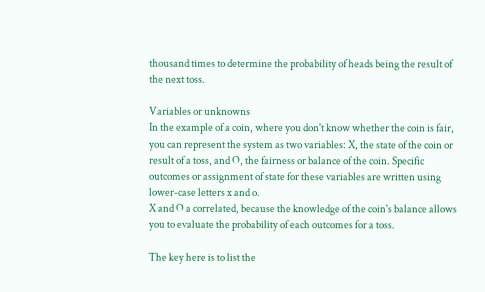thousand times to determine the probability of heads being the result of the next toss.

Variables or unknowns
In the example of a coin, where you don't know whether the coin is fair, you can represent the system as two variables: X, the state of the coin or result of a toss, and O, the fairness or balance of the coin. Specific outcomes or assignment of state for these variables are written using lower-case letters x and o.
X and O a correlated, because the knowledge of the coin's balance allows you to evaluate the probability of each outcomes for a toss.

The key here is to list the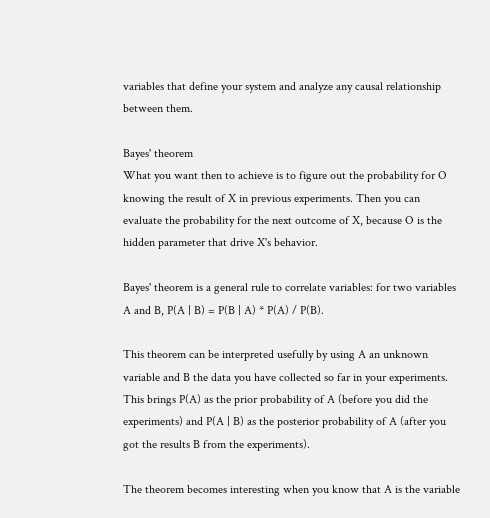variables that define your system and analyze any causal relationship between them.

Bayes' theorem
What you want then to achieve is to figure out the probability for O knowing the result of X in previous experiments. Then you can evaluate the probability for the next outcome of X, because O is the hidden parameter that drive X's behavior.

Bayes' theorem is a general rule to correlate variables: for two variables A and B, P(A | B) = P(B | A) * P(A) / P(B).

This theorem can be interpreted usefully by using A an unknown variable and B the data you have collected so far in your experiments. This brings P(A) as the prior probability of A (before you did the experiments) and P(A | B) as the posterior probability of A (after you got the results B from the experiments).

The theorem becomes interesting when you know that A is the variable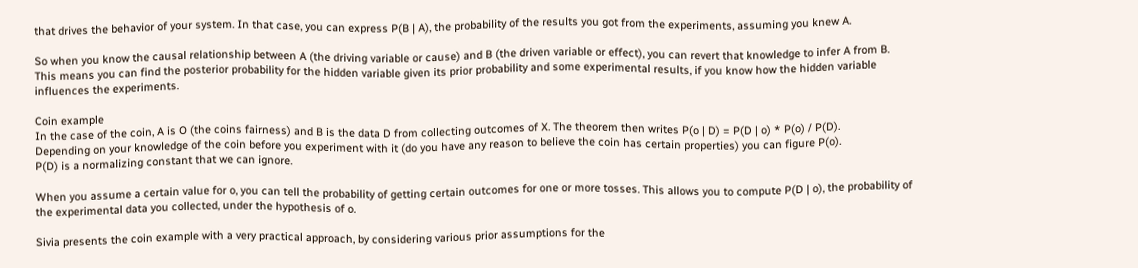that drives the behavior of your system. In that case, you can express P(B | A), the probability of the results you got from the experiments, assuming you knew A.

So when you know the causal relationship between A (the driving variable or cause) and B (the driven variable or effect), you can revert that knowledge to infer A from B.
This means you can find the posterior probability for the hidden variable given its prior probability and some experimental results, if you know how the hidden variable influences the experiments.

Coin example
In the case of the coin, A is O (the coins fairness) and B is the data D from collecting outcomes of X. The theorem then writes P(o | D) = P(D | o) * P(o) / P(D).
Depending on your knowledge of the coin before you experiment with it (do you have any reason to believe the coin has certain properties) you can figure P(o).
P(D) is a normalizing constant that we can ignore.

When you assume a certain value for o, you can tell the probability of getting certain outcomes for one or more tosses. This allows you to compute P(D | o), the probability of the experimental data you collected, under the hypothesis of o.

Sivia presents the coin example with a very practical approach, by considering various prior assumptions for the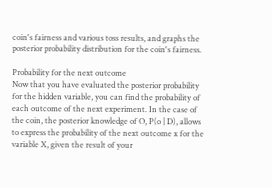coin's fairness and various toss results, and graphs the posterior probability distribution for the coin's fairness.

Probability for the next outcome
Now that you have evaluated the posterior probability for the hidden variable, you can find the probability of each outcome of the next experiment. In the case of the coin, the posterior knowledge of O, P(o | D), allows to express the probability of the next outcome x for the variable X, given the result of your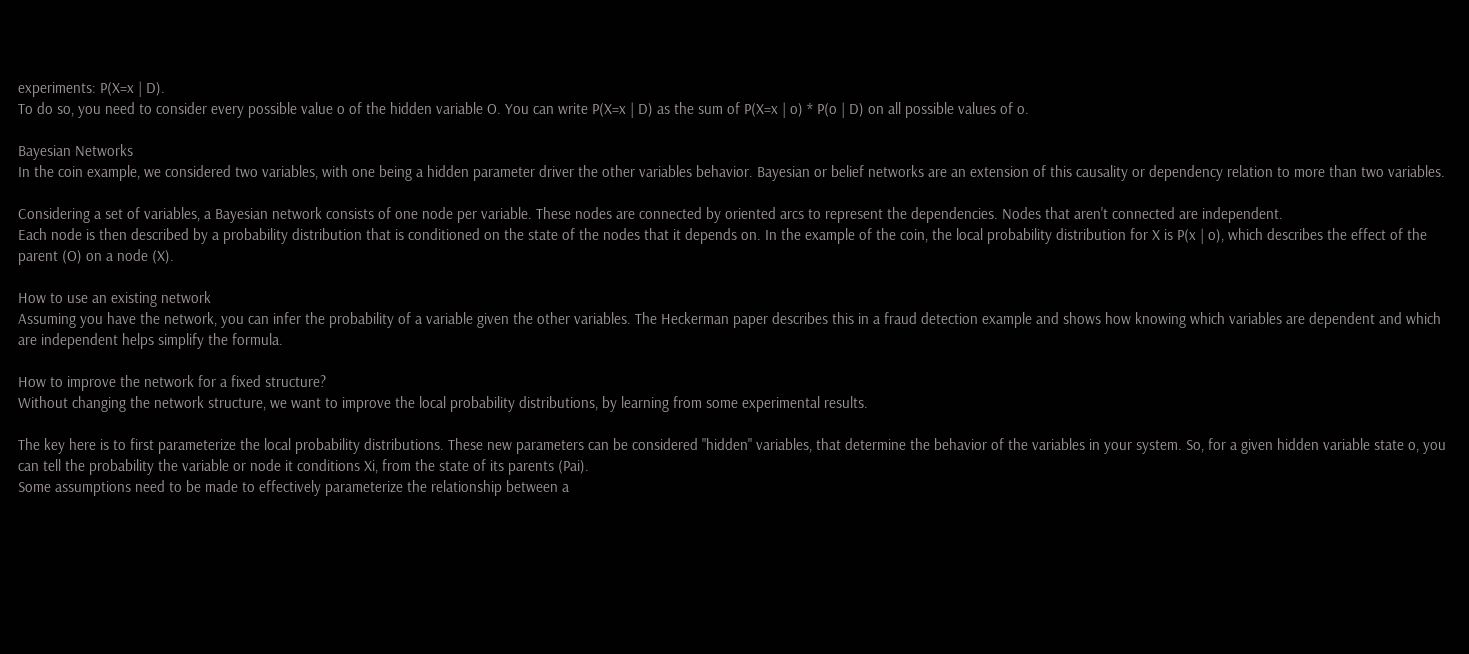experiments: P(X=x | D).
To do so, you need to consider every possible value o of the hidden variable O. You can write P(X=x | D) as the sum of P(X=x | o) * P(o | D) on all possible values of o.

Bayesian Networks
In the coin example, we considered two variables, with one being a hidden parameter driver the other variables behavior. Bayesian or belief networks are an extension of this causality or dependency relation to more than two variables.

Considering a set of variables, a Bayesian network consists of one node per variable. These nodes are connected by oriented arcs to represent the dependencies. Nodes that aren't connected are independent.
Each node is then described by a probability distribution that is conditioned on the state of the nodes that it depends on. In the example of the coin, the local probability distribution for X is P(x | o), which describes the effect of the parent (O) on a node (X).

How to use an existing network
Assuming you have the network, you can infer the probability of a variable given the other variables. The Heckerman paper describes this in a fraud detection example and shows how knowing which variables are dependent and which are independent helps simplify the formula.

How to improve the network for a fixed structure?
Without changing the network structure, we want to improve the local probability distributions, by learning from some experimental results.

The key here is to first parameterize the local probability distributions. These new parameters can be considered "hidden" variables, that determine the behavior of the variables in your system. So, for a given hidden variable state o, you can tell the probability the variable or node it conditions Xi, from the state of its parents (Pai).
Some assumptions need to be made to effectively parameterize the relationship between a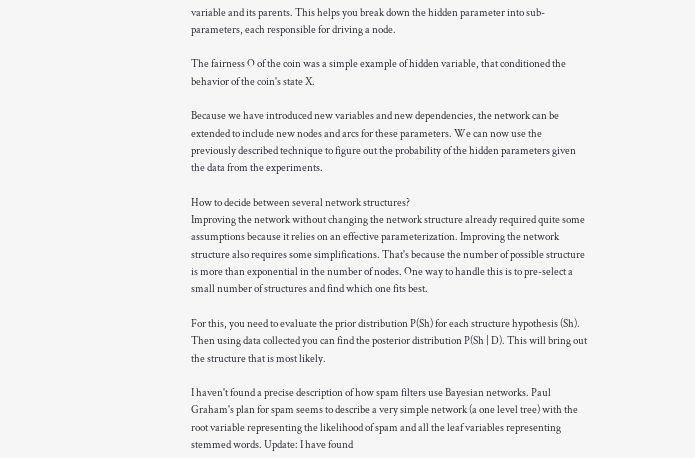variable and its parents. This helps you break down the hidden parameter into sub-parameters, each responsible for driving a node.

The fairness O of the coin was a simple example of hidden variable, that conditioned the behavior of the coin's state X.

Because we have introduced new variables and new dependencies, the network can be extended to include new nodes and arcs for these parameters. We can now use the previously described technique to figure out the probability of the hidden parameters given the data from the experiments.

How to decide between several network structures?
Improving the network without changing the network structure already required quite some assumptions because it relies on an effective parameterization. Improving the network structure also requires some simplifications. That's because the number of possible structure is more than exponential in the number of nodes. One way to handle this is to pre-select a small number of structures and find which one fits best.

For this, you need to evaluate the prior distribution P(Sh) for each structure hypothesis (Sh). Then using data collected you can find the posterior distribution P(Sh | D). This will bring out the structure that is most likely.

I haven't found a precise description of how spam filters use Bayesian networks. Paul Graham's plan for spam seems to describe a very simple network (a one level tree) with the root variable representing the likelihood of spam and all the leaf variables representing stemmed words. Update: I have found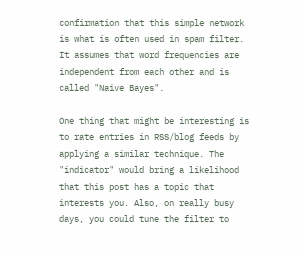confirmation that this simple network is what is often used in spam filter. It assumes that word frequencies are independent from each other and is called "Naive Bayes".

One thing that might be interesting is to rate entries in RSS/blog feeds by applying a similar technique. The "indicator" would bring a likelihood that this post has a topic that interests you. Also, on really busy days, you could tune the filter to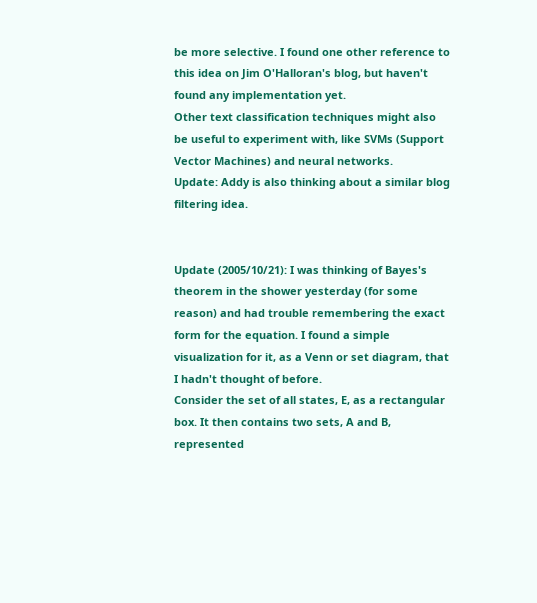be more selective. I found one other reference to this idea on Jim O'Halloran's blog, but haven't found any implementation yet.
Other text classification techniques might also be useful to experiment with, like SVMs (Support Vector Machines) and neural networks.
Update: Addy is also thinking about a similar blog filtering idea.


Update (2005/10/21): I was thinking of Bayes's theorem in the shower yesterday (for some reason) and had trouble remembering the exact form for the equation. I found a simple visualization for it, as a Venn or set diagram, that I hadn't thought of before.
Consider the set of all states, E, as a rectangular box. It then contains two sets, A and B, represented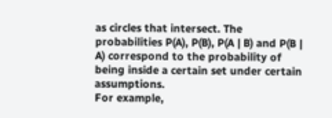as circles that intersect. The probabilities P(A), P(B), P(A | B) and P(B | A) correspond to the probability of being inside a certain set under certain assumptions.
For example,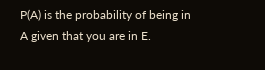P(A) is the probability of being in A given that you are in E.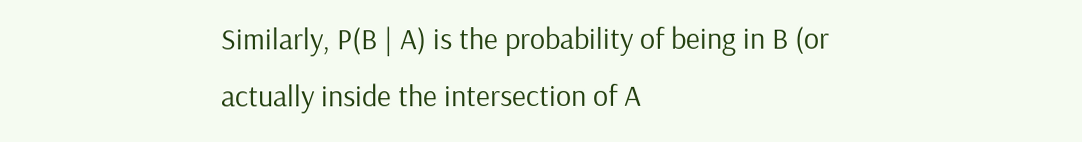Similarly, P(B | A) is the probability of being in B (or actually inside the intersection of A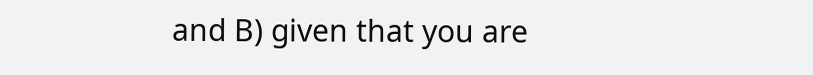and B) given that you are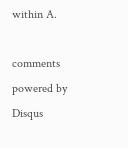within A.

comments powered by Disqus